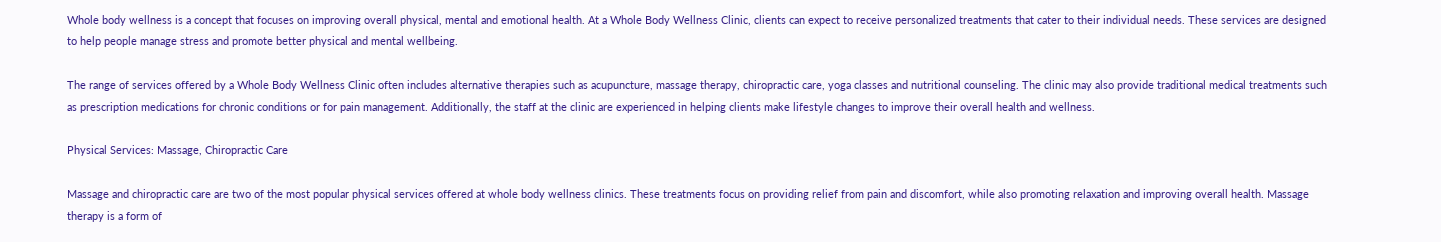Whole body wellness is a concept that focuses on improving overall physical, mental and emotional health. At a Whole Body Wellness Clinic, clients can expect to receive personalized treatments that cater to their individual needs. These services are designed to help people manage stress and promote better physical and mental wellbeing.

The range of services offered by a Whole Body Wellness Clinic often includes alternative therapies such as acupuncture, massage therapy, chiropractic care, yoga classes and nutritional counseling. The clinic may also provide traditional medical treatments such as prescription medications for chronic conditions or for pain management. Additionally, the staff at the clinic are experienced in helping clients make lifestyle changes to improve their overall health and wellness.

Physical Services: Massage, Chiropractic Care

Massage and chiropractic care are two of the most popular physical services offered at whole body wellness clinics. These treatments focus on providing relief from pain and discomfort, while also promoting relaxation and improving overall health. Massage therapy is a form of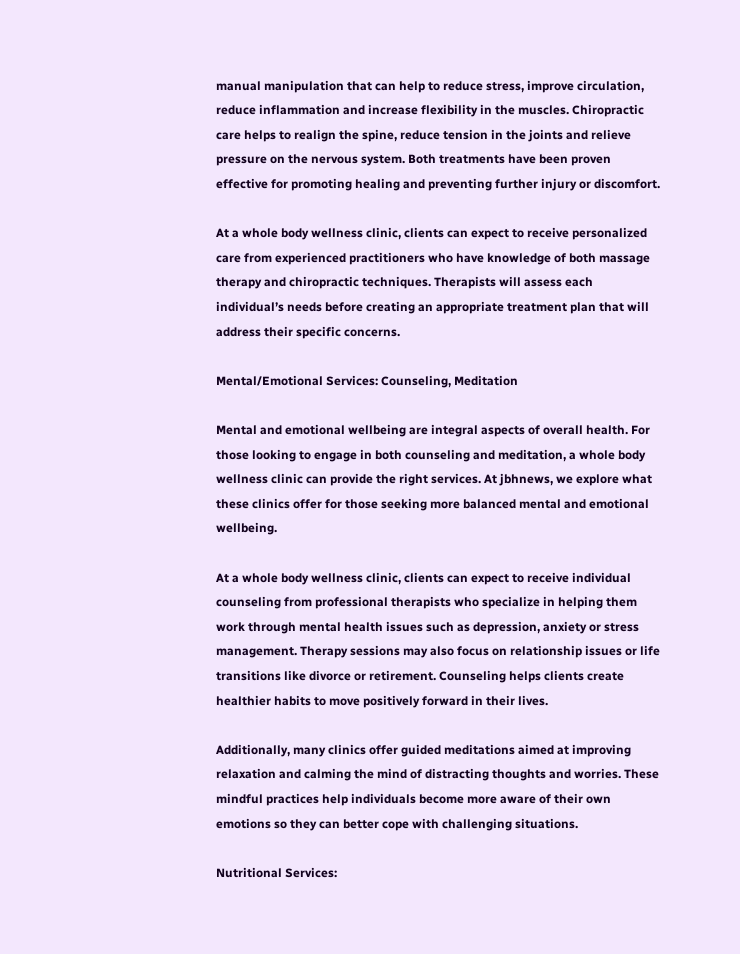manual manipulation that can help to reduce stress, improve circulation, reduce inflammation and increase flexibility in the muscles. Chiropractic care helps to realign the spine, reduce tension in the joints and relieve pressure on the nervous system. Both treatments have been proven effective for promoting healing and preventing further injury or discomfort.

At a whole body wellness clinic, clients can expect to receive personalized care from experienced practitioners who have knowledge of both massage therapy and chiropractic techniques. Therapists will assess each individual’s needs before creating an appropriate treatment plan that will address their specific concerns.

Mental/Emotional Services: Counseling, Meditation

Mental and emotional wellbeing are integral aspects of overall health. For those looking to engage in both counseling and meditation, a whole body wellness clinic can provide the right services. At jbhnews, we explore what these clinics offer for those seeking more balanced mental and emotional wellbeing.

At a whole body wellness clinic, clients can expect to receive individual counseling from professional therapists who specialize in helping them work through mental health issues such as depression, anxiety or stress management. Therapy sessions may also focus on relationship issues or life transitions like divorce or retirement. Counseling helps clients create healthier habits to move positively forward in their lives.

Additionally, many clinics offer guided meditations aimed at improving relaxation and calming the mind of distracting thoughts and worries. These mindful practices help individuals become more aware of their own emotions so they can better cope with challenging situations.

Nutritional Services: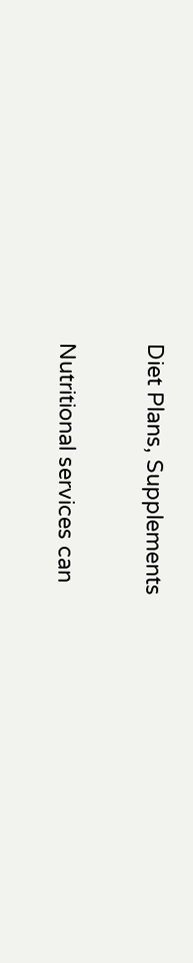Diet Plans, Supplements

Nutritional services can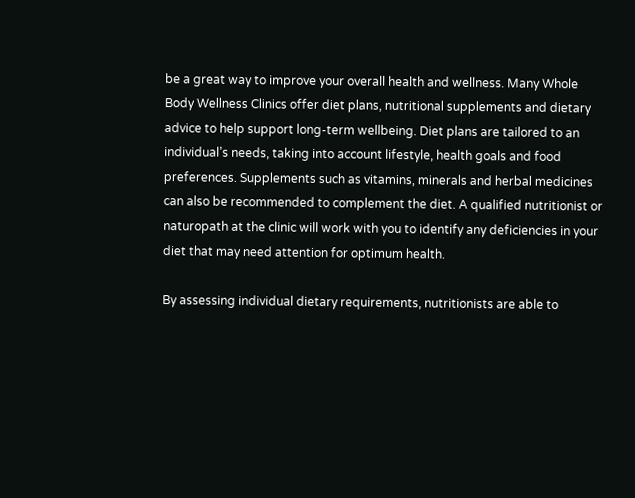be a great way to improve your overall health and wellness. Many Whole Body Wellness Clinics offer diet plans, nutritional supplements and dietary advice to help support long-term wellbeing. Diet plans are tailored to an individual’s needs, taking into account lifestyle, health goals and food preferences. Supplements such as vitamins, minerals and herbal medicines can also be recommended to complement the diet. A qualified nutritionist or naturopath at the clinic will work with you to identify any deficiencies in your diet that may need attention for optimum health.

By assessing individual dietary requirements, nutritionists are able to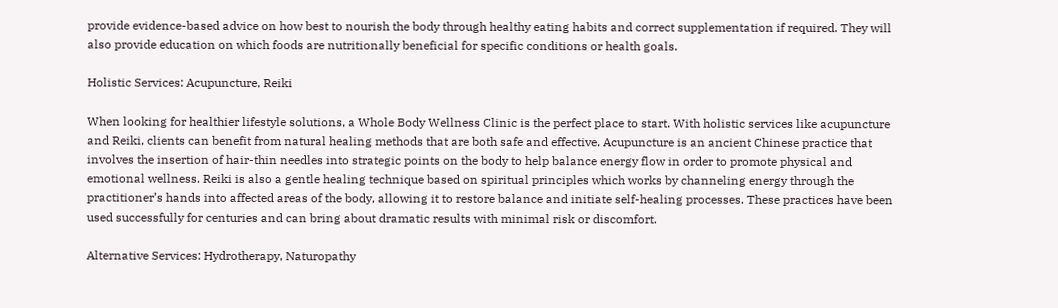provide evidence-based advice on how best to nourish the body through healthy eating habits and correct supplementation if required. They will also provide education on which foods are nutritionally beneficial for specific conditions or health goals.

Holistic Services: Acupuncture, Reiki

When looking for healthier lifestyle solutions, a Whole Body Wellness Clinic is the perfect place to start. With holistic services like acupuncture and Reiki, clients can benefit from natural healing methods that are both safe and effective. Acupuncture is an ancient Chinese practice that involves the insertion of hair-thin needles into strategic points on the body to help balance energy flow in order to promote physical and emotional wellness. Reiki is also a gentle healing technique based on spiritual principles which works by channeling energy through the practitioner’s hands into affected areas of the body, allowing it to restore balance and initiate self-healing processes. These practices have been used successfully for centuries and can bring about dramatic results with minimal risk or discomfort.

Alternative Services: Hydrotherapy, Naturopathy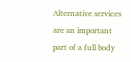Alternative services are an important part of a full body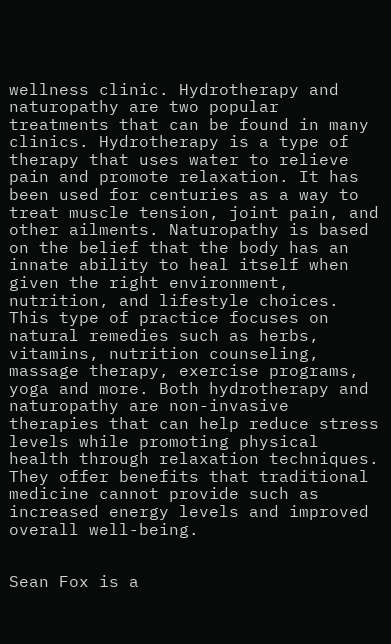wellness clinic. Hydrotherapy and naturopathy are two popular treatments that can be found in many clinics. Hydrotherapy is a type of therapy that uses water to relieve pain and promote relaxation. It has been used for centuries as a way to treat muscle tension, joint pain, and other ailments. Naturopathy is based on the belief that the body has an innate ability to heal itself when given the right environment, nutrition, and lifestyle choices. This type of practice focuses on natural remedies such as herbs, vitamins, nutrition counseling, massage therapy, exercise programs, yoga and more. Both hydrotherapy and naturopathy are non-invasive therapies that can help reduce stress levels while promoting physical health through relaxation techniques. They offer benefits that traditional medicine cannot provide such as increased energy levels and improved overall well-being.


Sean Fox is a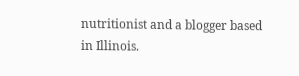nutritionist and a blogger based in Illinois.